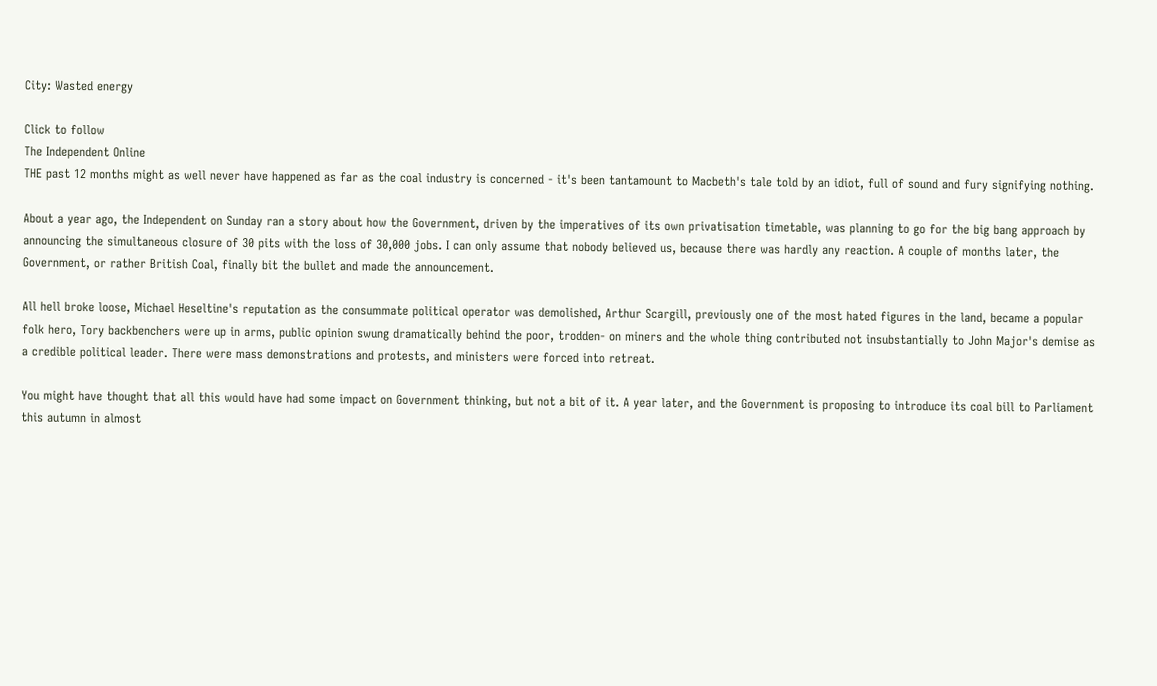City: Wasted energy

Click to follow
The Independent Online
THE past 12 months might as well never have happened as far as the coal industry is concerned - it's been tantamount to Macbeth's tale told by an idiot, full of sound and fury signifying nothing.

About a year ago, the Independent on Sunday ran a story about how the Government, driven by the imperatives of its own privatisation timetable, was planning to go for the big bang approach by announcing the simultaneous closure of 30 pits with the loss of 30,000 jobs. I can only assume that nobody believed us, because there was hardly any reaction. A couple of months later, the Government, or rather British Coal, finally bit the bullet and made the announcement.

All hell broke loose, Michael Heseltine's reputation as the consummate political operator was demolished, Arthur Scargill, previously one of the most hated figures in the land, became a popular folk hero, Tory backbenchers were up in arms, public opinion swung dramatically behind the poor, trodden- on miners and the whole thing contributed not insubstantially to John Major's demise as a credible political leader. There were mass demonstrations and protests, and ministers were forced into retreat.

You might have thought that all this would have had some impact on Government thinking, but not a bit of it. A year later, and the Government is proposing to introduce its coal bill to Parliament this autumn in almost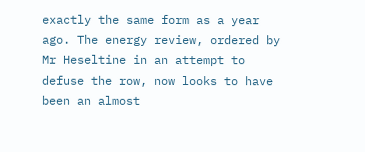exactly the same form as a year ago. The energy review, ordered by Mr Heseltine in an attempt to defuse the row, now looks to have been an almost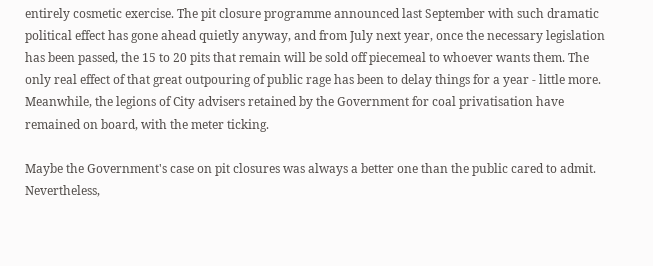entirely cosmetic exercise. The pit closure programme announced last September with such dramatic political effect has gone ahead quietly anyway, and from July next year, once the necessary legislation has been passed, the 15 to 20 pits that remain will be sold off piecemeal to whoever wants them. The only real effect of that great outpouring of public rage has been to delay things for a year - little more. Meanwhile, the legions of City advisers retained by the Government for coal privatisation have remained on board, with the meter ticking.

Maybe the Government's case on pit closures was always a better one than the public cared to admit. Nevertheless,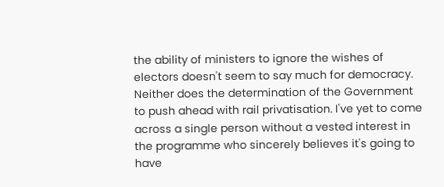the ability of ministers to ignore the wishes of electors doesn't seem to say much for democracy. Neither does the determination of the Government to push ahead with rail privatisation. I've yet to come across a single person without a vested interest in the programme who sincerely believes it's going to have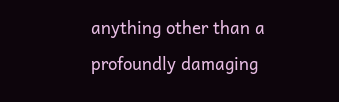anything other than a profoundly damaging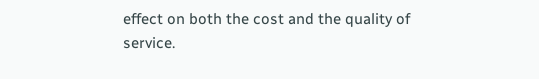effect on both the cost and the quality of service.